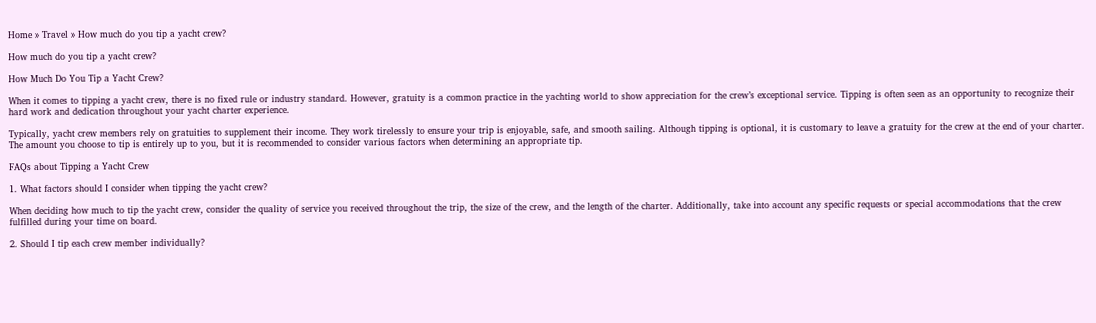Home » Travel » How much do you tip a yacht crew?

How much do you tip a yacht crew?

How Much Do You Tip a Yacht Crew?

When it comes to tipping a yacht crew, there is no fixed rule or industry standard. However, gratuity is a common practice in the yachting world to show appreciation for the crew’s exceptional service. Tipping is often seen as an opportunity to recognize their hard work and dedication throughout your yacht charter experience.

Typically, yacht crew members rely on gratuities to supplement their income. They work tirelessly to ensure your trip is enjoyable, safe, and smooth sailing. Although tipping is optional, it is customary to leave a gratuity for the crew at the end of your charter. The amount you choose to tip is entirely up to you, but it is recommended to consider various factors when determining an appropriate tip.

FAQs about Tipping a Yacht Crew

1. What factors should I consider when tipping the yacht crew?

When deciding how much to tip the yacht crew, consider the quality of service you received throughout the trip, the size of the crew, and the length of the charter. Additionally, take into account any specific requests or special accommodations that the crew fulfilled during your time on board.

2. Should I tip each crew member individually?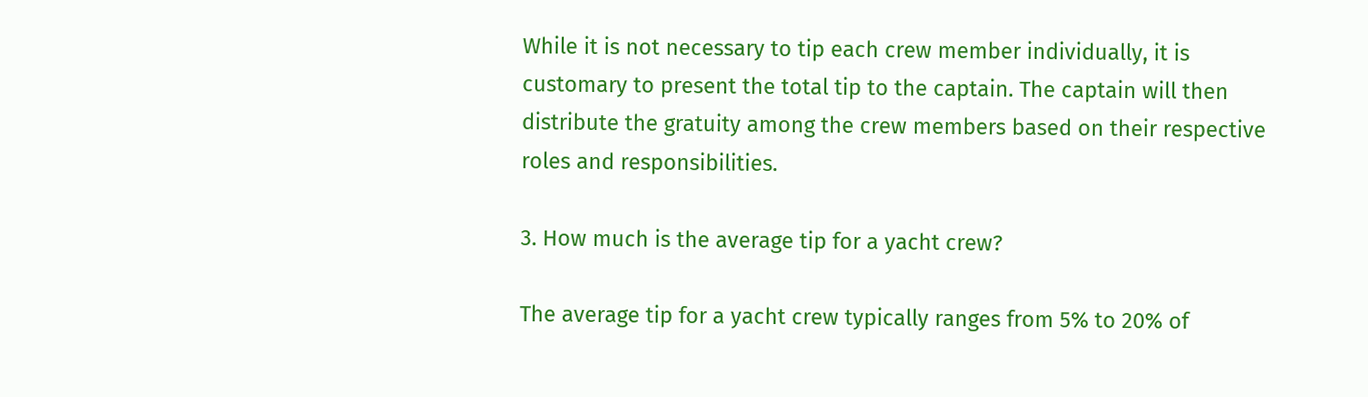While it is not necessary to tip each crew member individually, it is customary to present the total tip to the captain. The captain will then distribute the gratuity among the crew members based on their respective roles and responsibilities.

3. How much is the average tip for a yacht crew?

The average tip for a yacht crew typically ranges from 5% to 20% of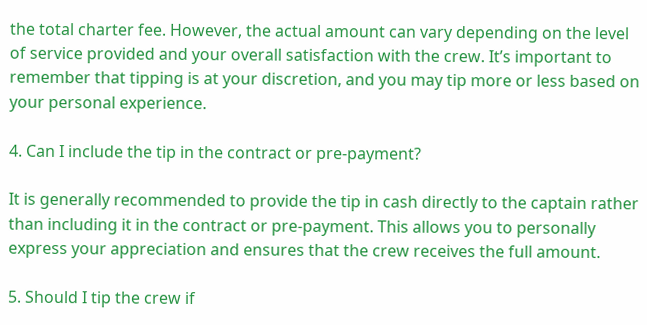the total charter fee. However, the actual amount can vary depending on the level of service provided and your overall satisfaction with the crew. It’s important to remember that tipping is at your discretion, and you may tip more or less based on your personal experience.

4. Can I include the tip in the contract or pre-payment?

It is generally recommended to provide the tip in cash directly to the captain rather than including it in the contract or pre-payment. This allows you to personally express your appreciation and ensures that the crew receives the full amount.

5. Should I tip the crew if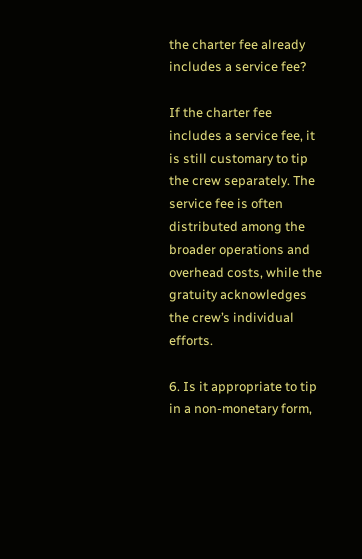the charter fee already includes a service fee?

If the charter fee includes a service fee, it is still customary to tip the crew separately. The service fee is often distributed among the broader operations and overhead costs, while the gratuity acknowledges the crew’s individual efforts.

6. Is it appropriate to tip in a non-monetary form,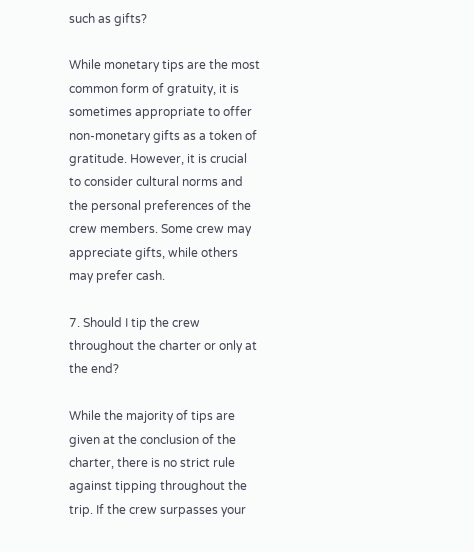such as gifts?

While monetary tips are the most common form of gratuity, it is sometimes appropriate to offer non-monetary gifts as a token of gratitude. However, it is crucial to consider cultural norms and the personal preferences of the crew members. Some crew may appreciate gifts, while others may prefer cash.

7. Should I tip the crew throughout the charter or only at the end?

While the majority of tips are given at the conclusion of the charter, there is no strict rule against tipping throughout the trip. If the crew surpasses your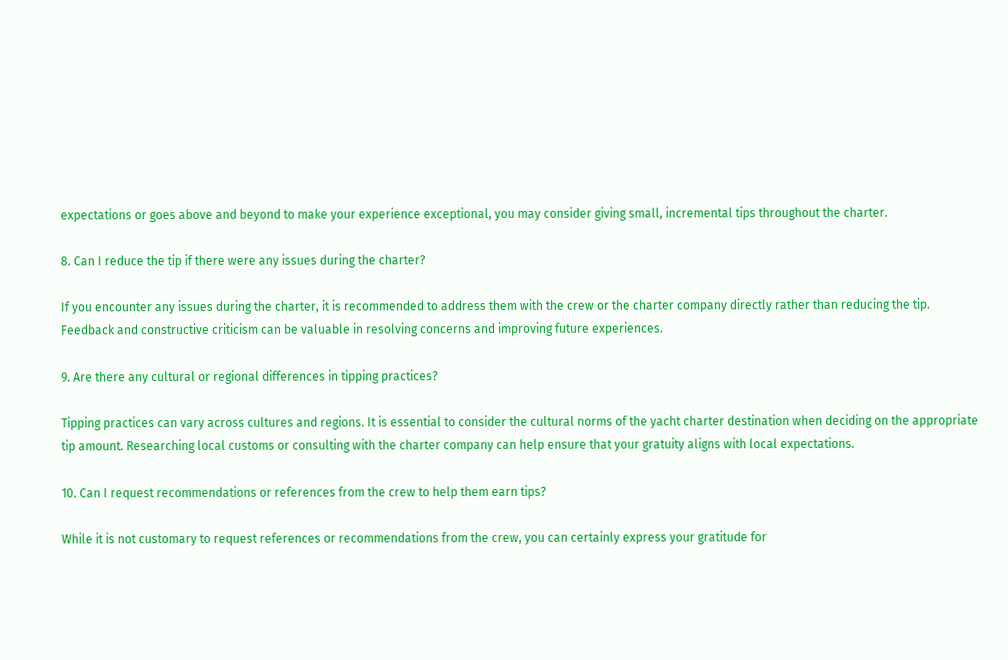expectations or goes above and beyond to make your experience exceptional, you may consider giving small, incremental tips throughout the charter.

8. Can I reduce the tip if there were any issues during the charter?

If you encounter any issues during the charter, it is recommended to address them with the crew or the charter company directly rather than reducing the tip. Feedback and constructive criticism can be valuable in resolving concerns and improving future experiences.

9. Are there any cultural or regional differences in tipping practices?

Tipping practices can vary across cultures and regions. It is essential to consider the cultural norms of the yacht charter destination when deciding on the appropriate tip amount. Researching local customs or consulting with the charter company can help ensure that your gratuity aligns with local expectations.

10. Can I request recommendations or references from the crew to help them earn tips?

While it is not customary to request references or recommendations from the crew, you can certainly express your gratitude for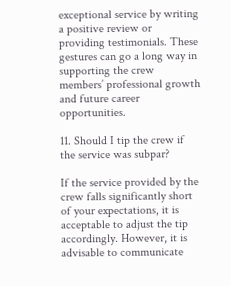exceptional service by writing a positive review or providing testimonials. These gestures can go a long way in supporting the crew members’ professional growth and future career opportunities.

11. Should I tip the crew if the service was subpar?

If the service provided by the crew falls significantly short of your expectations, it is acceptable to adjust the tip accordingly. However, it is advisable to communicate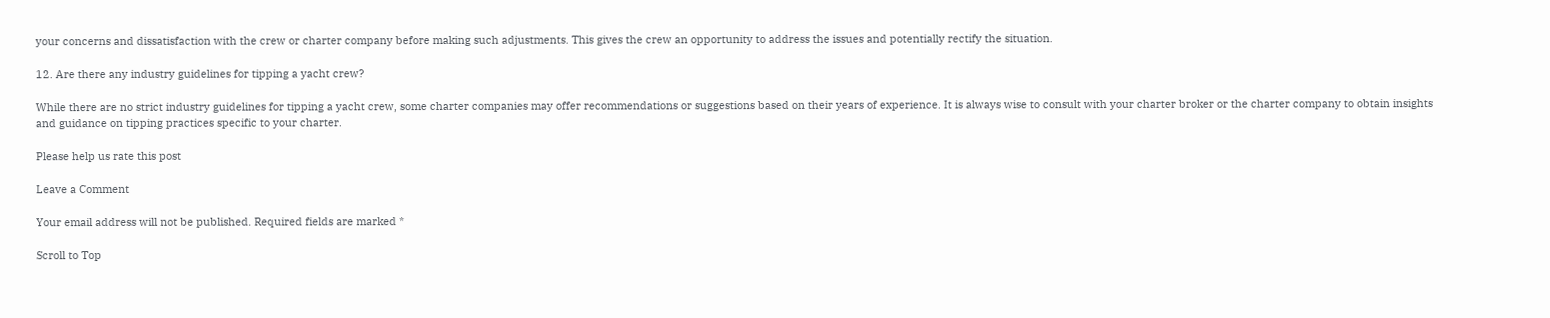your concerns and dissatisfaction with the crew or charter company before making such adjustments. This gives the crew an opportunity to address the issues and potentially rectify the situation.

12. Are there any industry guidelines for tipping a yacht crew?

While there are no strict industry guidelines for tipping a yacht crew, some charter companies may offer recommendations or suggestions based on their years of experience. It is always wise to consult with your charter broker or the charter company to obtain insights and guidance on tipping practices specific to your charter.

Please help us rate this post

Leave a Comment

Your email address will not be published. Required fields are marked *

Scroll to Top